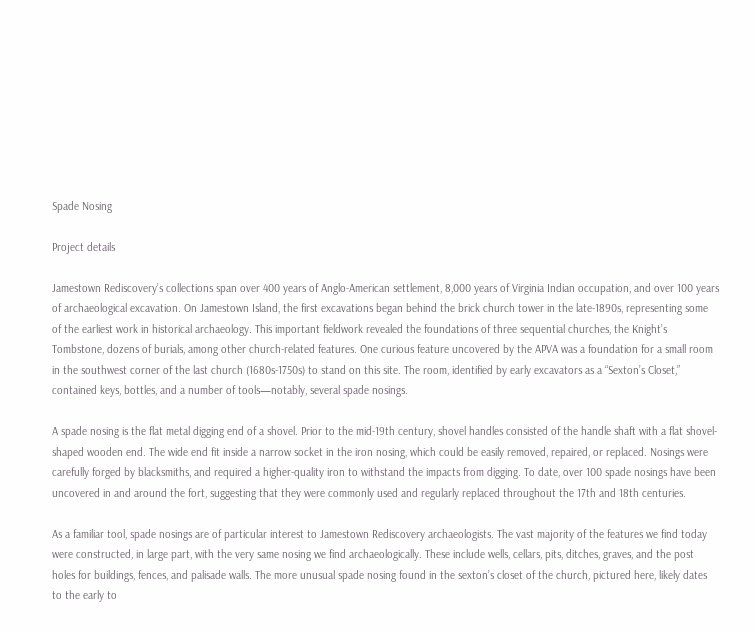Spade Nosing

Project details

Jamestown Rediscovery’s collections span over 400 years of Anglo-American settlement, 8,000 years of Virginia Indian occupation, and over 100 years of archaeological excavation. On Jamestown Island, the first excavations began behind the brick church tower in the late-1890s, representing some of the earliest work in historical archaeology. This important fieldwork revealed the foundations of three sequential churches, the Knight’s Tombstone, dozens of burials, among other church-related features. One curious feature uncovered by the APVA was a foundation for a small room in the southwest corner of the last church (1680s-1750s) to stand on this site. The room, identified by early excavators as a “Sexton’s Closet,” contained keys, bottles, and a number of tools—notably, several spade nosings.

A spade nosing is the flat metal digging end of a shovel. Prior to the mid-19th century, shovel handles consisted of the handle shaft with a flat shovel-shaped wooden end. The wide end fit inside a narrow socket in the iron nosing, which could be easily removed, repaired, or replaced. Nosings were carefully forged by blacksmiths, and required a higher-quality iron to withstand the impacts from digging. To date, over 100 spade nosings have been uncovered in and around the fort, suggesting that they were commonly used and regularly replaced throughout the 17th and 18th centuries.

As a familiar tool, spade nosings are of particular interest to Jamestown Rediscovery archaeologists. The vast majority of the features we find today were constructed, in large part, with the very same nosing we find archaeologically. These include wells, cellars, pits, ditches, graves, and the post holes for buildings, fences, and palisade walls. The more unusual spade nosing found in the sexton’s closet of the church, pictured here, likely dates to the early to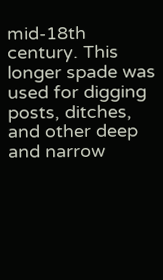mid-18th century. This longer spade was used for digging posts, ditches, and other deep and narrow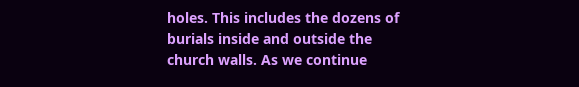holes. This includes the dozens of burials inside and outside the church walls. As we continue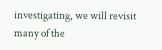investigating, we will revisit many of the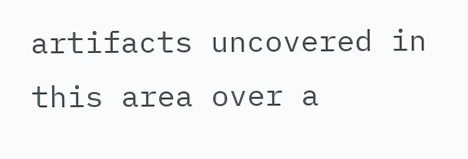artifacts uncovered in this area over a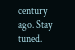century ago. Stay tuned.